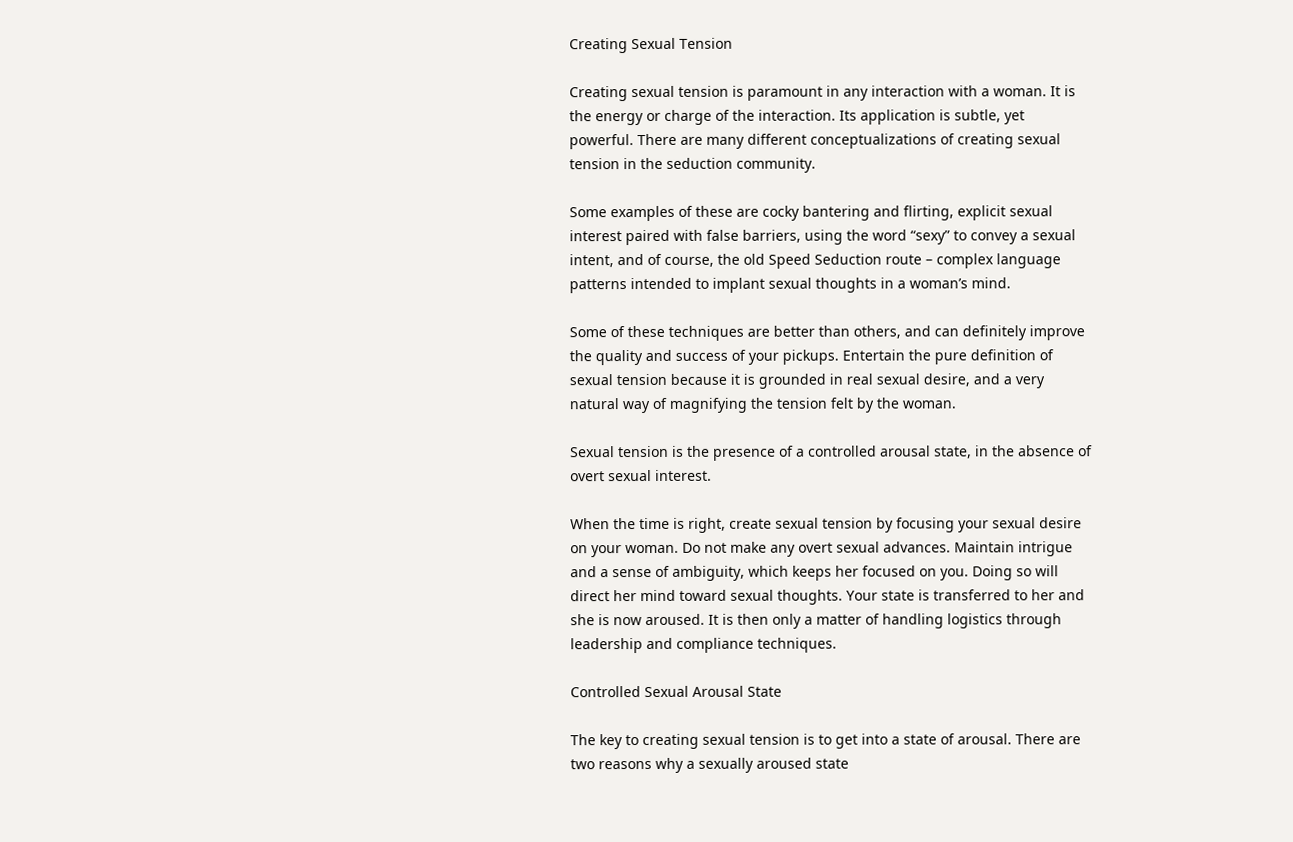Creating Sexual Tension

Creating sexual tension is paramount in any interaction with a woman. It is the energy or charge of the interaction. Its application is subtle, yet powerful. There are many different conceptualizations of creating sexual tension in the seduction community.

Some examples of these are cocky bantering and flirting, explicit sexual interest paired with false barriers, using the word “sexy” to convey a sexual intent, and of course, the old Speed Seduction route – complex language patterns intended to implant sexual thoughts in a woman’s mind.

Some of these techniques are better than others, and can definitely improve the quality and success of your pickups. Entertain the pure definition of sexual tension because it is grounded in real sexual desire, and a very natural way of magnifying the tension felt by the woman.

Sexual tension is the presence of a controlled arousal state, in the absence of overt sexual interest.

When the time is right, create sexual tension by focusing your sexual desire on your woman. Do not make any overt sexual advances. Maintain intrigue and a sense of ambiguity, which keeps her focused on you. Doing so will direct her mind toward sexual thoughts. Your state is transferred to her and she is now aroused. It is then only a matter of handling logistics through leadership and compliance techniques.

Controlled Sexual Arousal State

The key to creating sexual tension is to get into a state of arousal. There are two reasons why a sexually aroused state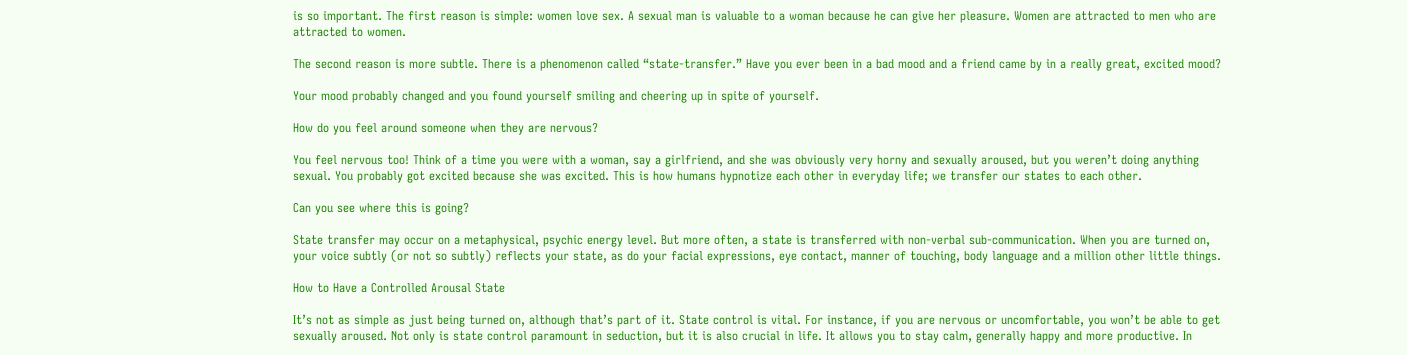is so important. The first reason is simple: women love sex. A sexual man is valuable to a woman because he can give her pleasure. Women are attracted to men who are attracted to women.

The second reason is more subtle. There is a phenomenon called “state-transfer.” Have you ever been in a bad mood and a friend came by in a really great, excited mood?

Your mood probably changed and you found yourself smiling and cheering up in spite of yourself.

How do you feel around someone when they are nervous?

You feel nervous too! Think of a time you were with a woman, say a girlfriend, and she was obviously very horny and sexually aroused, but you weren’t doing anything sexual. You probably got excited because she was excited. This is how humans hypnotize each other in everyday life; we transfer our states to each other.

Can you see where this is going?

State transfer may occur on a metaphysical, psychic energy level. But more often, a state is transferred with non-verbal sub-communication. When you are turned on, your voice subtly (or not so subtly) reflects your state, as do your facial expressions, eye contact, manner of touching, body language and a million other little things.

How to Have a Controlled Arousal State

It’s not as simple as just being turned on, although that’s part of it. State control is vital. For instance, if you are nervous or uncomfortable, you won’t be able to get sexually aroused. Not only is state control paramount in seduction, but it is also crucial in life. It allows you to stay calm, generally happy and more productive. In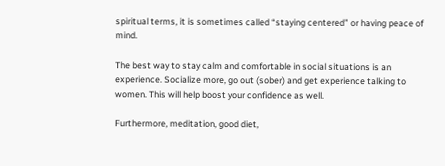spiritual terms, it is sometimes called “staying centered” or having peace of mind.

The best way to stay calm and comfortable in social situations is an experience. Socialize more, go out (sober) and get experience talking to women. This will help boost your confidence as well.

Furthermore, meditation, good diet,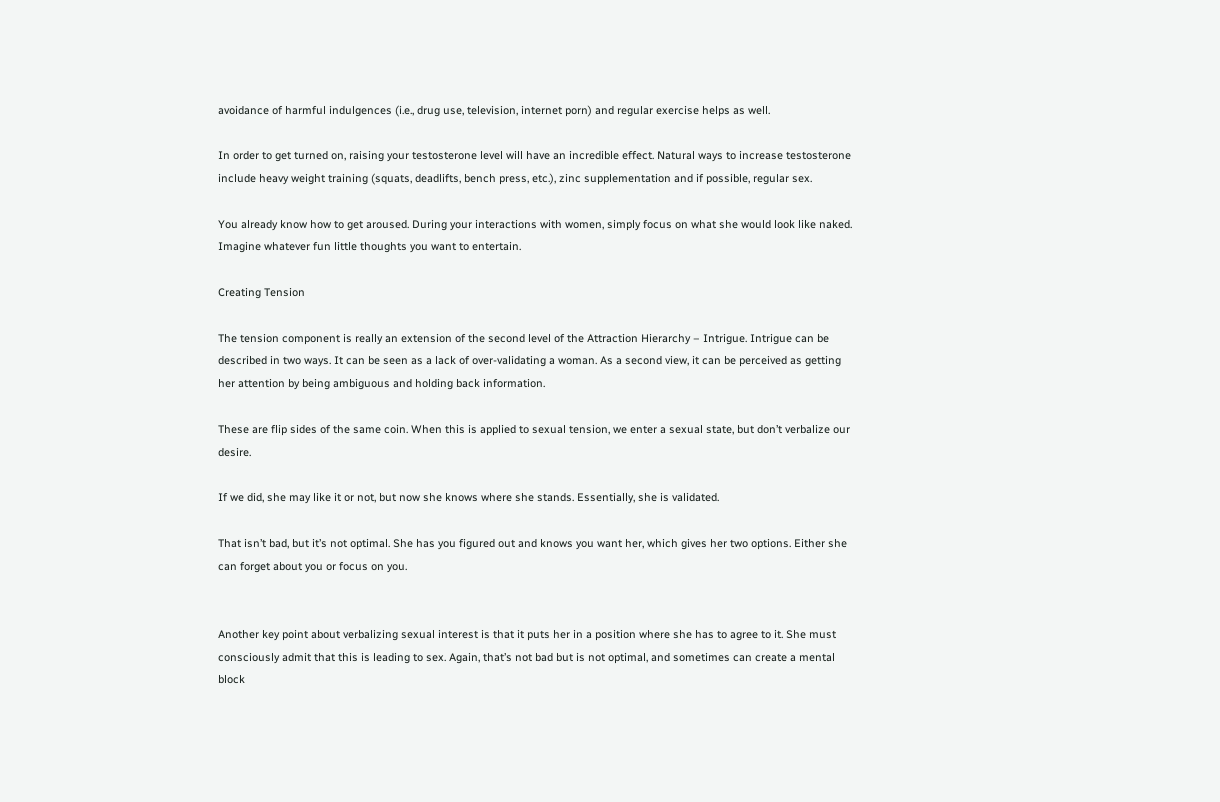avoidance of harmful indulgences (i.e., drug use, television, internet porn) and regular exercise helps as well.

In order to get turned on, raising your testosterone level will have an incredible effect. Natural ways to increase testosterone include heavy weight training (squats, deadlifts, bench press, etc.), zinc supplementation and if possible, regular sex.

You already know how to get aroused. During your interactions with women, simply focus on what she would look like naked. Imagine whatever fun little thoughts you want to entertain.

Creating Tension

The tension component is really an extension of the second level of the Attraction Hierarchy – Intrigue. Intrigue can be described in two ways. It can be seen as a lack of over-validating a woman. As a second view, it can be perceived as getting her attention by being ambiguous and holding back information.

These are flip sides of the same coin. When this is applied to sexual tension, we enter a sexual state, but don’t verbalize our desire.

If we did, she may like it or not, but now she knows where she stands. Essentially, she is validated.

That isn’t bad, but it’s not optimal. She has you figured out and knows you want her, which gives her two options. Either she can forget about you or focus on you.


Another key point about verbalizing sexual interest is that it puts her in a position where she has to agree to it. She must consciously admit that this is leading to sex. Again, that’s not bad but is not optimal, and sometimes can create a mental block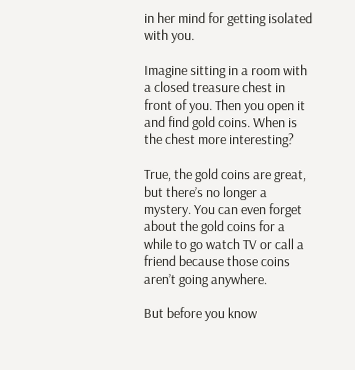in her mind for getting isolated with you.

Imagine sitting in a room with a closed treasure chest in front of you. Then you open it and find gold coins. When is the chest more interesting?

True, the gold coins are great, but there’s no longer a mystery. You can even forget about the gold coins for a while to go watch TV or call a friend because those coins aren’t going anywhere.

But before you know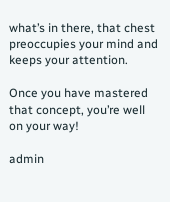what’s in there, that chest preoccupies your mind and keeps your attention.

Once you have mastered that concept, you’re well on your way!

admin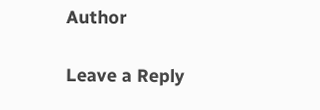Author

Leave a Reply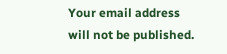Your email address will not be published.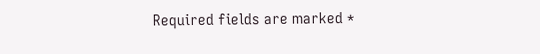Required fields are marked *